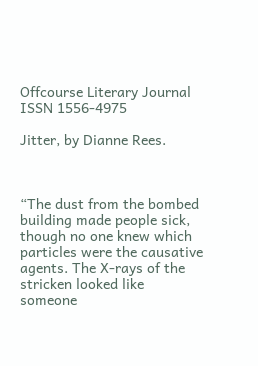Offcourse Literary Journal
ISSN 1556-4975

Jitter, by Dianne Rees.



“The dust from the bombed building made people sick, though no one knew which particles were the causative agents. The X-rays of the stricken looked like someone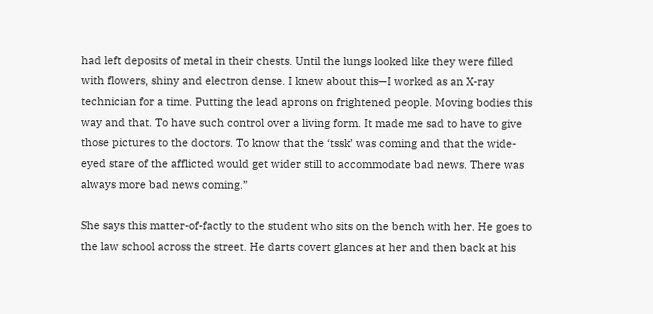had left deposits of metal in their chests. Until the lungs looked like they were filled with flowers, shiny and electron dense. I knew about this—I worked as an X-ray technician for a time. Putting the lead aprons on frightened people. Moving bodies this way and that. To have such control over a living form. It made me sad to have to give those pictures to the doctors. To know that the ‘tssk’ was coming and that the wide-eyed stare of the afflicted would get wider still to accommodate bad news. There was always more bad news coming.”

She says this matter-of-factly to the student who sits on the bench with her. He goes to the law school across the street. He darts covert glances at her and then back at his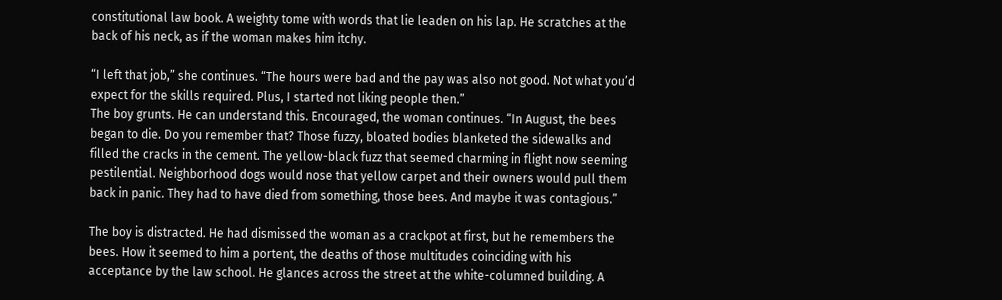constitutional law book. A weighty tome with words that lie leaden on his lap. He scratches at the back of his neck, as if the woman makes him itchy.

“I left that job,” she continues. “The hours were bad and the pay was also not good. Not what you’d expect for the skills required. Plus, I started not liking people then.”
The boy grunts. He can understand this. Encouraged, the woman continues. “In August, the bees began to die. Do you remember that? Those fuzzy, bloated bodies blanketed the sidewalks and filled the cracks in the cement. The yellow-black fuzz that seemed charming in flight now seeming pestilential. Neighborhood dogs would nose that yellow carpet and their owners would pull them back in panic. They had to have died from something, those bees. And maybe it was contagious.”

The boy is distracted. He had dismissed the woman as a crackpot at first, but he remembers the bees. How it seemed to him a portent, the deaths of those multitudes coinciding with his acceptance by the law school. He glances across the street at the white-columned building. A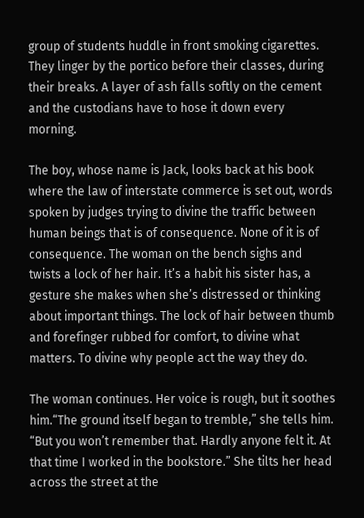group of students huddle in front smoking cigarettes. They linger by the portico before their classes, during their breaks. A layer of ash falls softly on the cement and the custodians have to hose it down every morning.

The boy, whose name is Jack, looks back at his book where the law of interstate commerce is set out, words spoken by judges trying to divine the traffic between human beings that is of consequence. None of it is of consequence. The woman on the bench sighs and twists a lock of her hair. It’s a habit his sister has, a gesture she makes when she’s distressed or thinking about important things. The lock of hair between thumb and forefinger rubbed for comfort, to divine what matters. To divine why people act the way they do.

The woman continues. Her voice is rough, but it soothes him.“The ground itself began to tremble,” she tells him. “But you won’t remember that. Hardly anyone felt it. At that time I worked in the bookstore.” She tilts her head across the street at the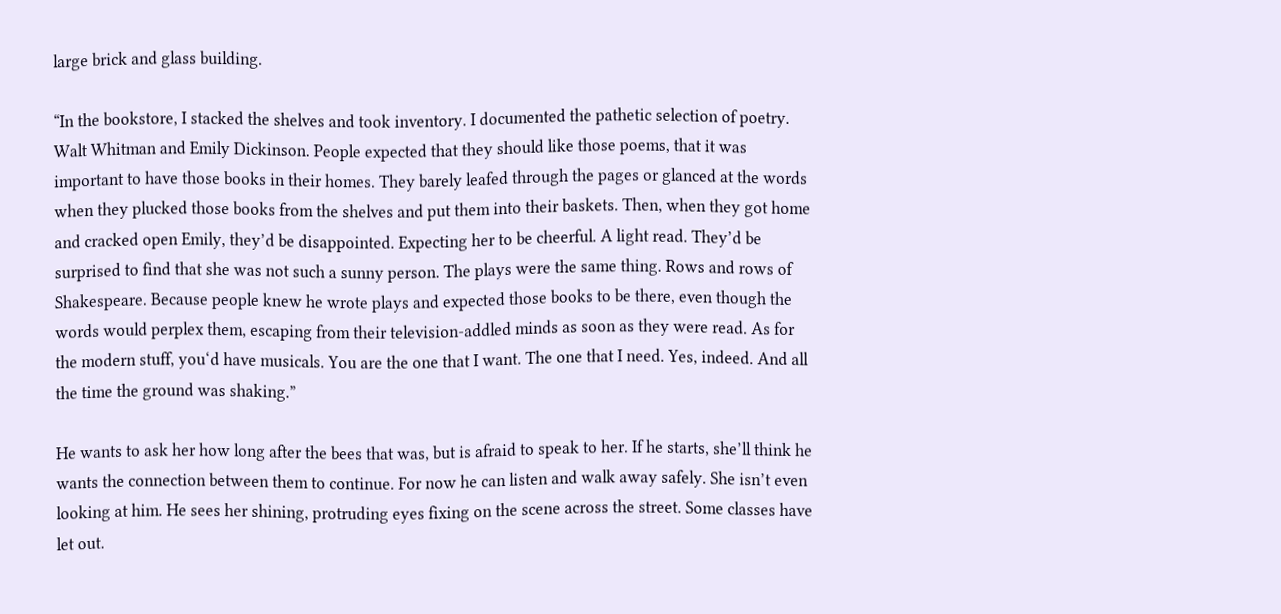large brick and glass building.

“In the bookstore, I stacked the shelves and took inventory. I documented the pathetic selection of poetry. Walt Whitman and Emily Dickinson. People expected that they should like those poems, that it was important to have those books in their homes. They barely leafed through the pages or glanced at the words when they plucked those books from the shelves and put them into their baskets. Then, when they got home and cracked open Emily, they’d be disappointed. Expecting her to be cheerful. A light read. They’d be surprised to find that she was not such a sunny person. The plays were the same thing. Rows and rows of Shakespeare. Because people knew he wrote plays and expected those books to be there, even though the words would perplex them, escaping from their television-addled minds as soon as they were read. As for the modern stuff, you‘d have musicals. You are the one that I want. The one that I need. Yes, indeed. And all the time the ground was shaking.”

He wants to ask her how long after the bees that was, but is afraid to speak to her. If he starts, she’ll think he wants the connection between them to continue. For now he can listen and walk away safely. She isn’t even looking at him. He sees her shining, protruding eyes fixing on the scene across the street. Some classes have let out.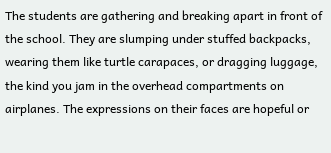The students are gathering and breaking apart in front of the school. They are slumping under stuffed backpacks, wearing them like turtle carapaces, or dragging luggage, the kind you jam in the overhead compartments on airplanes. The expressions on their faces are hopeful or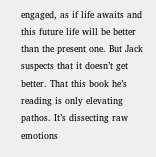engaged, as if life awaits and this future life will be better than the present one. But Jack suspects that it doesn’t get better. That this book he’s reading is only elevating pathos. It’s dissecting raw emotions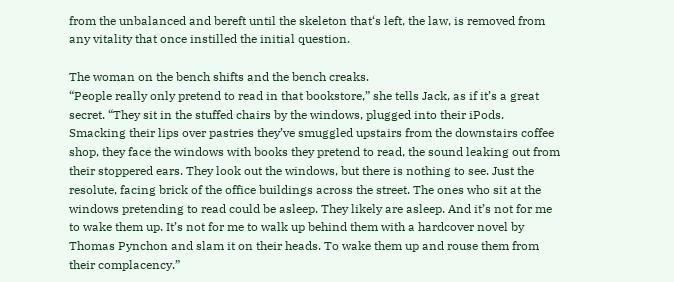from the unbalanced and bereft until the skeleton that‘s left, the law, is removed from any vitality that once instilled the initial question.

The woman on the bench shifts and the bench creaks.
“People really only pretend to read in that bookstore,” she tells Jack, as if it’s a great secret. “They sit in the stuffed chairs by the windows, plugged into their iPods. Smacking their lips over pastries they’ve smuggled upstairs from the downstairs coffee shop, they face the windows with books they pretend to read, the sound leaking out from their stoppered ears. They look out the windows, but there is nothing to see. Just the resolute, facing brick of the office buildings across the street. The ones who sit at the windows pretending to read could be asleep. They likely are asleep. And it’s not for me to wake them up. It’s not for me to walk up behind them with a hardcover novel by Thomas Pynchon and slam it on their heads. To wake them up and rouse them from their complacency.”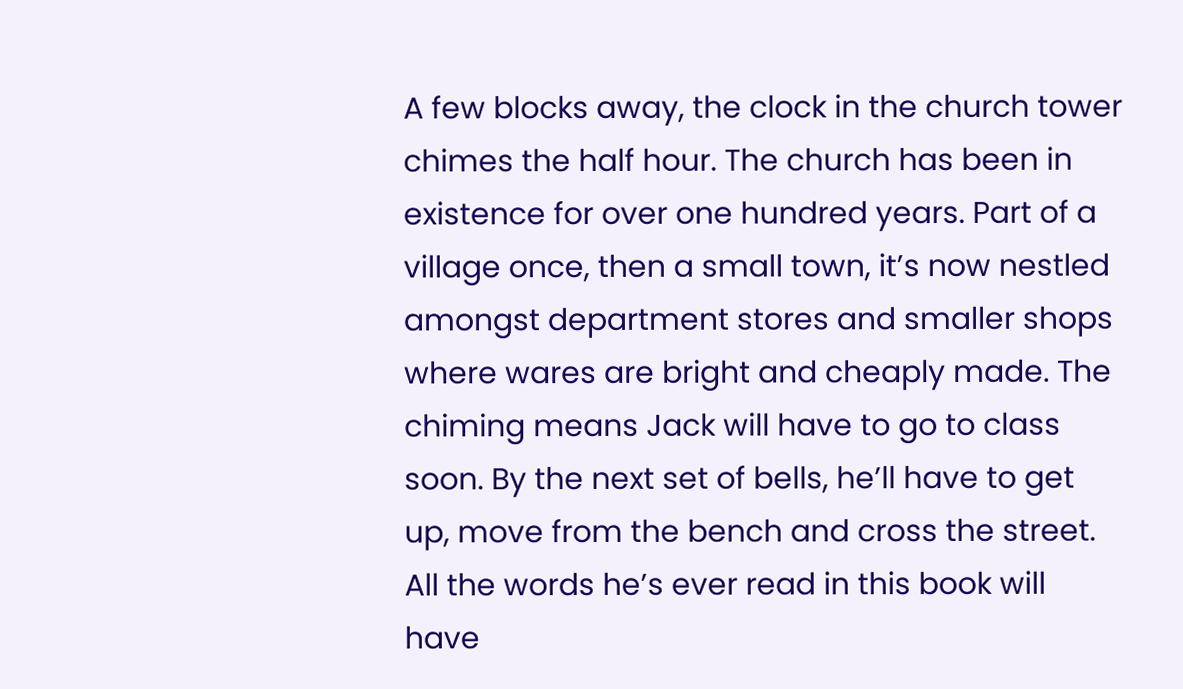A few blocks away, the clock in the church tower chimes the half hour. The church has been in existence for over one hundred years. Part of a village once, then a small town, it’s now nestled amongst department stores and smaller shops where wares are bright and cheaply made. The chiming means Jack will have to go to class soon. By the next set of bells, he’ll have to get up, move from the bench and cross the street. All the words he’s ever read in this book will have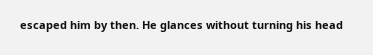escaped him by then. He glances without turning his head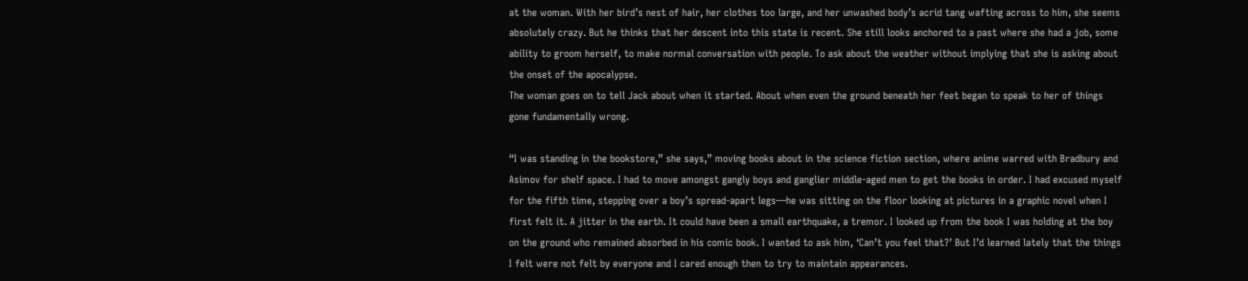at the woman. With her bird’s nest of hair, her clothes too large, and her unwashed body’s acrid tang wafting across to him, she seems absolutely crazy. But he thinks that her descent into this state is recent. She still looks anchored to a past where she had a job, some ability to groom herself, to make normal conversation with people. To ask about the weather without implying that she is asking about the onset of the apocalypse.
The woman goes on to tell Jack about when it started. About when even the ground beneath her feet began to speak to her of things gone fundamentally wrong.

“I was standing in the bookstore,” she says,” moving books about in the science fiction section, where anime warred with Bradbury and Asimov for shelf space. I had to move amongst gangly boys and ganglier middle-aged men to get the books in order. I had excused myself for the fifth time, stepping over a boy’s spread-apart legs—he was sitting on the floor looking at pictures in a graphic novel when I first felt it. A jitter in the earth. It could have been a small earthquake, a tremor. I looked up from the book I was holding at the boy on the ground who remained absorbed in his comic book. I wanted to ask him, ‘Can’t you feel that?’ But I’d learned lately that the things I felt were not felt by everyone and I cared enough then to try to maintain appearances.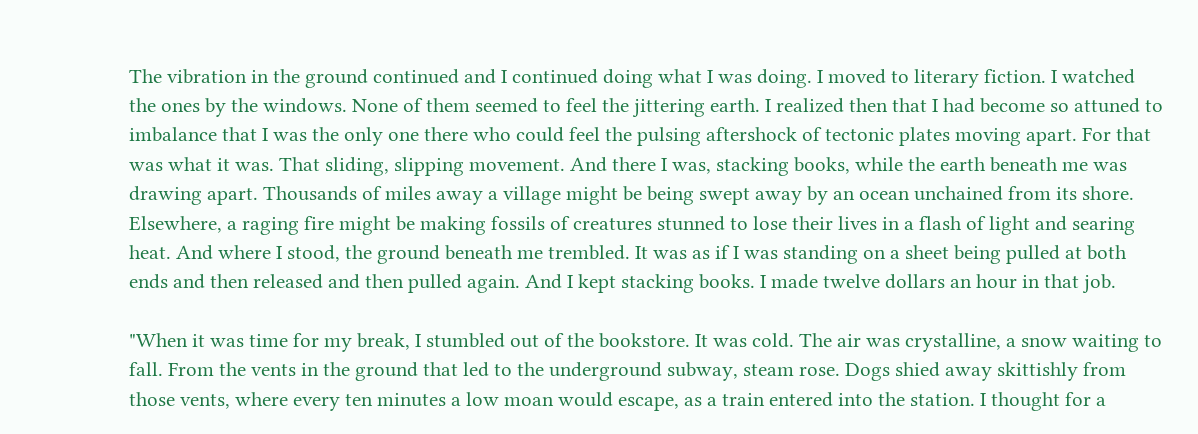The vibration in the ground continued and I continued doing what I was doing. I moved to literary fiction. I watched the ones by the windows. None of them seemed to feel the jittering earth. I realized then that I had become so attuned to imbalance that I was the only one there who could feel the pulsing aftershock of tectonic plates moving apart. For that was what it was. That sliding, slipping movement. And there I was, stacking books, while the earth beneath me was drawing apart. Thousands of miles away a village might be being swept away by an ocean unchained from its shore. Elsewhere, a raging fire might be making fossils of creatures stunned to lose their lives in a flash of light and searing heat. And where I stood, the ground beneath me trembled. It was as if I was standing on a sheet being pulled at both ends and then released and then pulled again. And I kept stacking books. I made twelve dollars an hour in that job.

"When it was time for my break, I stumbled out of the bookstore. It was cold. The air was crystalline, a snow waiting to fall. From the vents in the ground that led to the underground subway, steam rose. Dogs shied away skittishly from those vents, where every ten minutes a low moan would escape, as a train entered into the station. I thought for a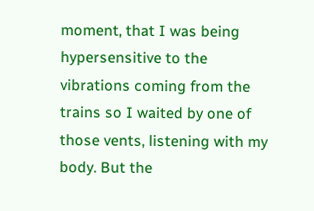moment, that I was being hypersensitive to the vibrations coming from the trains so I waited by one of those vents, listening with my body. But the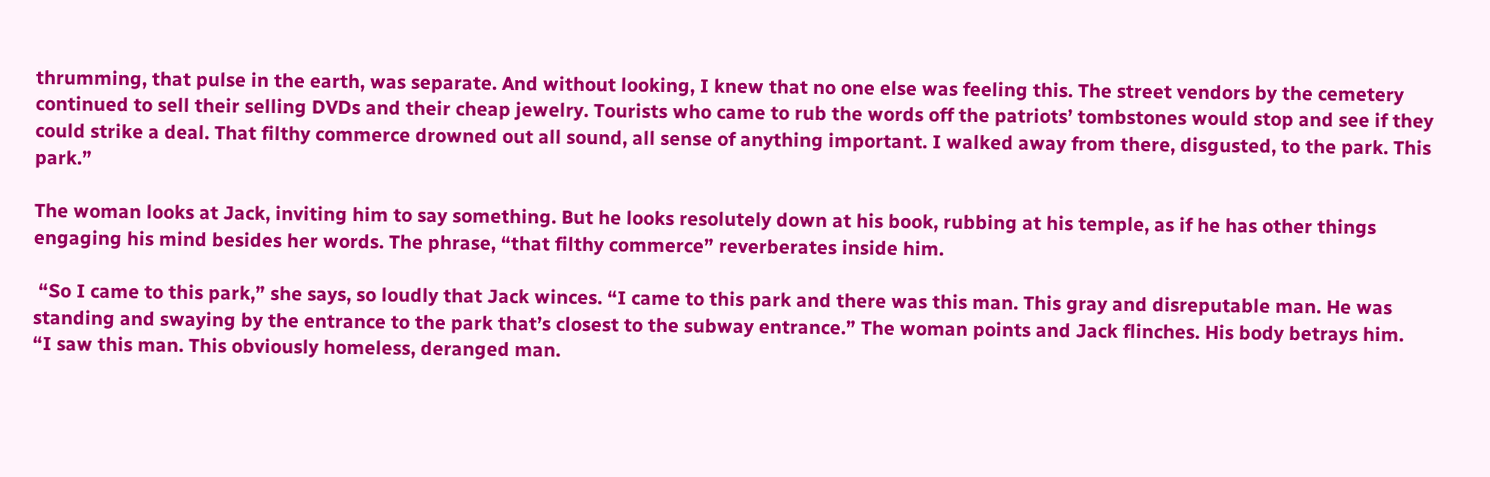thrumming, that pulse in the earth, was separate. And without looking, I knew that no one else was feeling this. The street vendors by the cemetery continued to sell their selling DVDs and their cheap jewelry. Tourists who came to rub the words off the patriots’ tombstones would stop and see if they could strike a deal. That filthy commerce drowned out all sound, all sense of anything important. I walked away from there, disgusted, to the park. This park.”

The woman looks at Jack, inviting him to say something. But he looks resolutely down at his book, rubbing at his temple, as if he has other things engaging his mind besides her words. The phrase, “that filthy commerce” reverberates inside him.

 “So I came to this park,” she says, so loudly that Jack winces. “I came to this park and there was this man. This gray and disreputable man. He was standing and swaying by the entrance to the park that’s closest to the subway entrance.” The woman points and Jack flinches. His body betrays him.
“I saw this man. This obviously homeless, deranged man.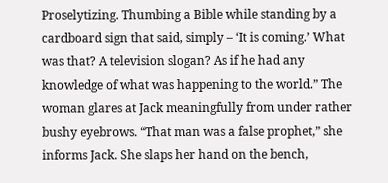Proselytizing. Thumbing a Bible while standing by a cardboard sign that said, simply – ‘It is coming.’ What was that? A television slogan? As if he had any knowledge of what was happening to the world.” The woman glares at Jack meaningfully from under rather bushy eyebrows. “That man was a false prophet,” she informs Jack. She slaps her hand on the bench,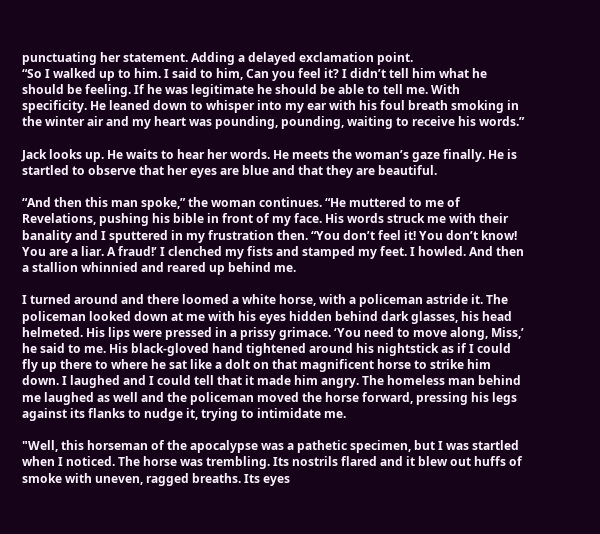punctuating her statement. Adding a delayed exclamation point.
“So I walked up to him. I said to him, Can you feel it? I didn’t tell him what he should be feeling. If he was legitimate he should be able to tell me. With specificity. He leaned down to whisper into my ear with his foul breath smoking in the winter air and my heart was pounding, pounding, waiting to receive his words.”

Jack looks up. He waits to hear her words. He meets the woman’s gaze finally. He is startled to observe that her eyes are blue and that they are beautiful.

“And then this man spoke,” the woman continues. “He muttered to me of Revelations, pushing his bible in front of my face. His words struck me with their banality and I sputtered in my frustration then. “You don’t feel it! You don’t know! You are a liar. A fraud!’ I clenched my fists and stamped my feet. I howled. And then a stallion whinnied and reared up behind me.

I turned around and there loomed a white horse, with a policeman astride it. The policeman looked down at me with his eyes hidden behind dark glasses, his head helmeted. His lips were pressed in a prissy grimace. ‘You need to move along, Miss,’ he said to me. His black-gloved hand tightened around his nightstick as if I could fly up there to where he sat like a dolt on that magnificent horse to strike him down. I laughed and I could tell that it made him angry. The homeless man behind me laughed as well and the policeman moved the horse forward, pressing his legs against its flanks to nudge it, trying to intimidate me.

"Well, this horseman of the apocalypse was a pathetic specimen, but I was startled when I noticed. The horse was trembling. Its nostrils flared and it blew out huffs of smoke with uneven, ragged breaths. Its eyes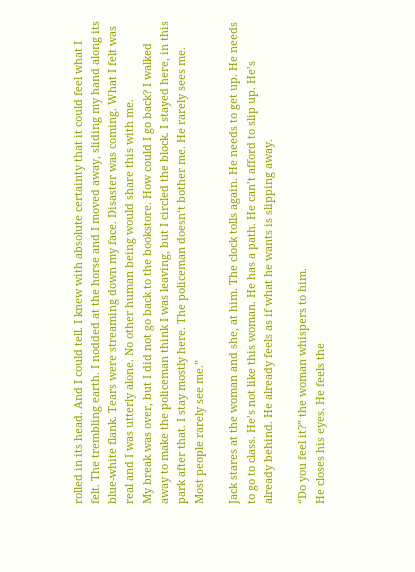rolled in its head. And I could tell. I knew with absolute certainty that it could feel what I felt. The trembling earth. I nodded at the horse and I moved away, sliding my hand along its blue-white flank. Tears were streaming down my face. Disaster was coming. What I felt was real and I was utterly alone. No other human being would share this with me.
My break was over, but I did not go back to the bookstore. How could I go back? I walked away to make the policeman think I was leaving, but I circled the block. I stayed here, in this park after that. I stay mostly here. The policeman doesn‘t bother me. He rarely sees me. Most people rarely see me.”

Jack stares at the woman and she, at him. The clock tolls again. He needs to get up. He needs to go to class. He’s not like this woman. He has a path. He can’t afford to slip up. He’s already behind. He already feels as if what he wants is slipping away.

“Do you feel it?” the woman whispers to him.
He closes his eyes. He feels the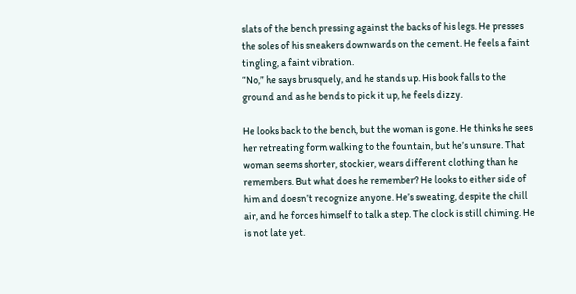slats of the bench pressing against the backs of his legs. He presses the soles of his sneakers downwards on the cement. He feels a faint tingling, a faint vibration.
“No,” he says brusquely, and he stands up. His book falls to the ground and as he bends to pick it up, he feels dizzy.

He looks back to the bench, but the woman is gone. He thinks he sees her retreating form walking to the fountain, but he’s unsure. That woman seems shorter, stockier, wears different clothing than he remembers. But what does he remember? He looks to either side of him and doesn’t recognize anyone. He’s sweating, despite the chill air, and he forces himself to talk a step. The clock is still chiming. He is not late yet.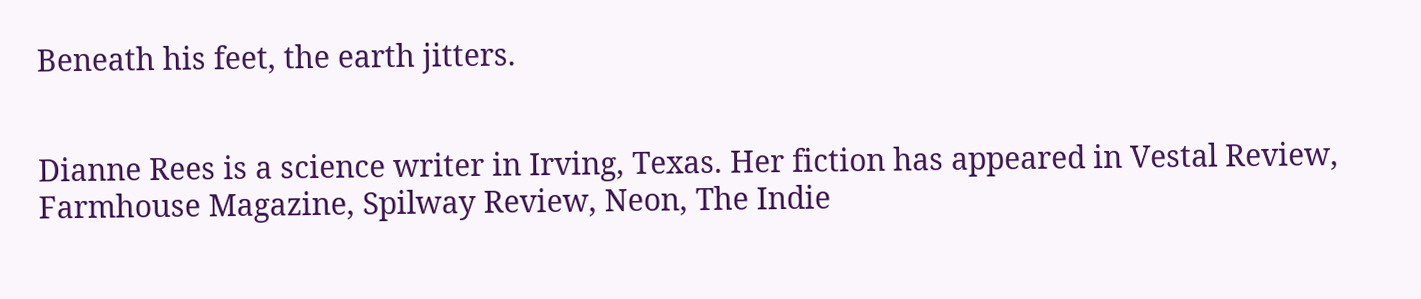Beneath his feet, the earth jitters.


Dianne Rees is a science writer in Irving, Texas. Her fiction has appeared in Vestal Review, Farmhouse Magazine, Spilway Review, Neon, The Indie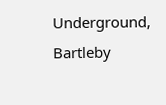Underground, Bartleby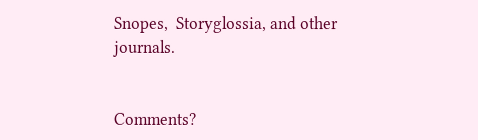Snopes,  Storyglossia, and other journals.


Comments?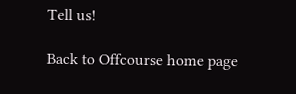Tell us!

Back to Offcourse home page